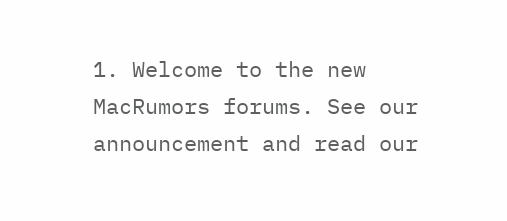1. Welcome to the new MacRumors forums. See our announcement and read our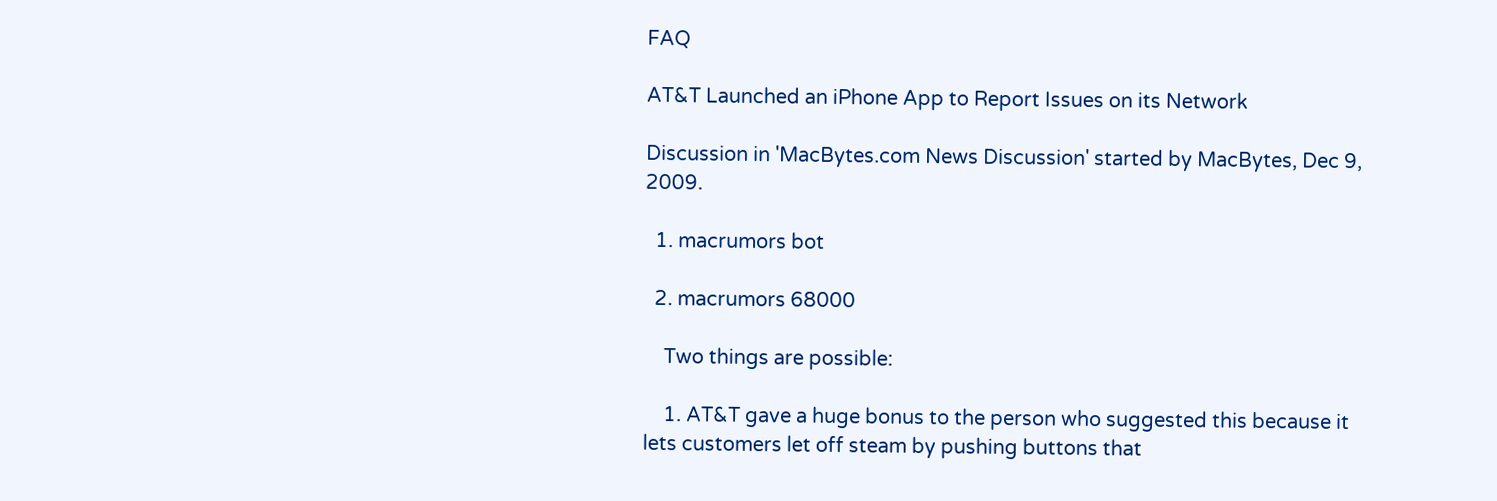FAQ

AT&T Launched an iPhone App to Report Issues on its Network

Discussion in 'MacBytes.com News Discussion' started by MacBytes, Dec 9, 2009.

  1. macrumors bot

  2. macrumors 68000

    Two things are possible:

    1. AT&T gave a huge bonus to the person who suggested this because it lets customers let off steam by pushing buttons that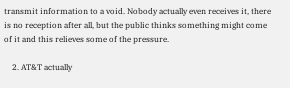transmit information to a void. Nobody actually even receives it, there is no reception after all, but the public thinks something might come of it and this relieves some of the pressure.

    2. AT&T actually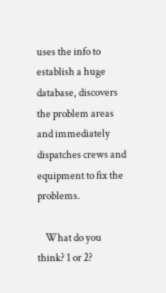uses the info to establish a huge database, discovers the problem areas and immediately dispatches crews and equipment to fix the problems.

    What do you think? 1 or 2?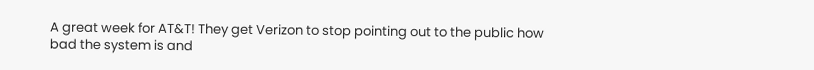A great week for AT&T! They get Verizon to stop pointing out to the public how bad the system is and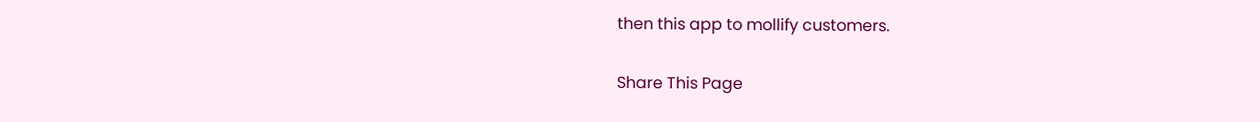then this app to mollify customers.

Share This Page